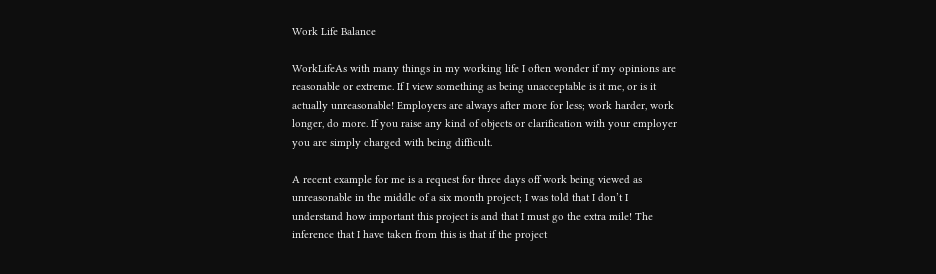Work Life Balance

WorkLifeAs with many things in my working life I often wonder if my opinions are reasonable or extreme. If I view something as being unacceptable is it me, or is it actually unreasonable! Employers are always after more for less; work harder, work longer, do more. If you raise any kind of objects or clarification with your employer you are simply charged with being difficult.

A recent example for me is a request for three days off work being viewed as unreasonable in the middle of a six month project; I was told that I don’t I understand how important this project is and that I must go the extra mile! The inference that I have taken from this is that if the project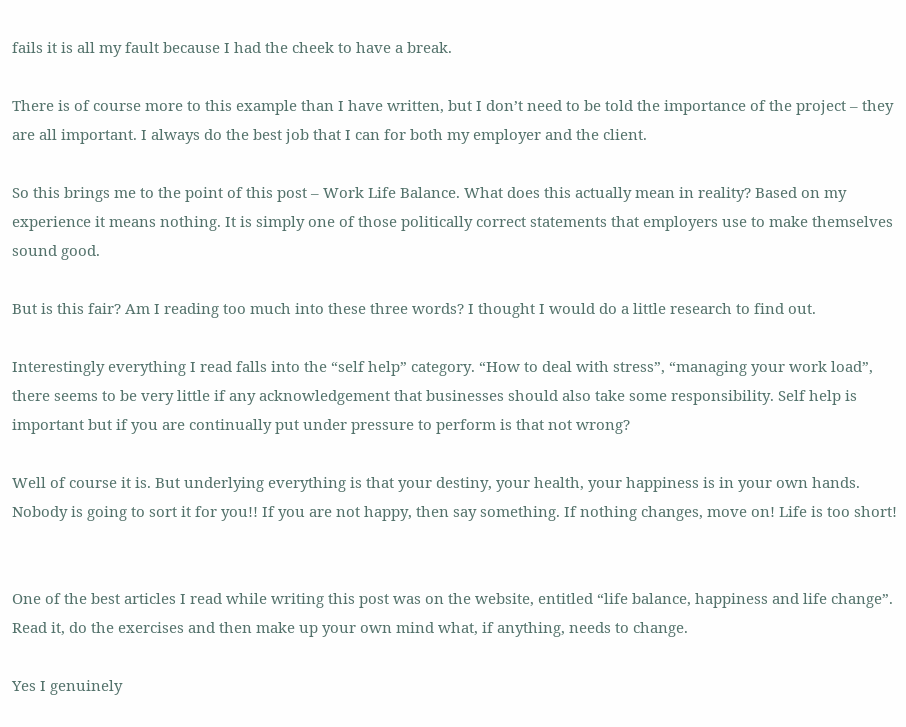fails it is all my fault because I had the cheek to have a break.

There is of course more to this example than I have written, but I don’t need to be told the importance of the project – they are all important. I always do the best job that I can for both my employer and the client.

So this brings me to the point of this post – Work Life Balance. What does this actually mean in reality? Based on my experience it means nothing. It is simply one of those politically correct statements that employers use to make themselves sound good.

But is this fair? Am I reading too much into these three words? I thought I would do a little research to find out.

Interestingly everything I read falls into the “self help” category. “How to deal with stress”, “managing your work load”, there seems to be very little if any acknowledgement that businesses should also take some responsibility. Self help is important but if you are continually put under pressure to perform is that not wrong?

Well of course it is. But underlying everything is that your destiny, your health, your happiness is in your own hands. Nobody is going to sort it for you!! If you are not happy, then say something. If nothing changes, move on! Life is too short!


One of the best articles I read while writing this post was on the website, entitled “life balance, happiness and life change”. Read it, do the exercises and then make up your own mind what, if anything, needs to change.

Yes I genuinely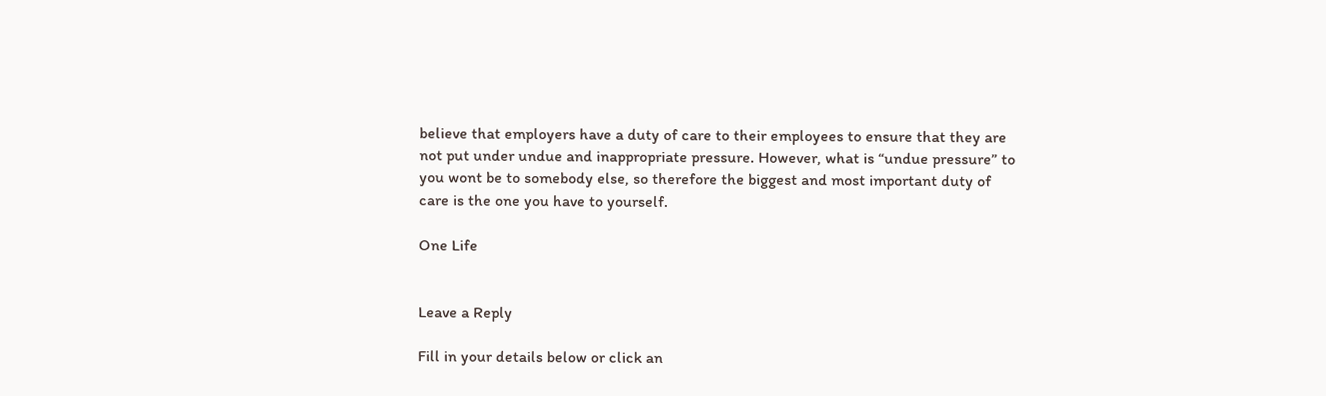believe that employers have a duty of care to their employees to ensure that they are not put under undue and inappropriate pressure. However, what is “undue pressure” to you wont be to somebody else, so therefore the biggest and most important duty of care is the one you have to yourself.

One Life


Leave a Reply

Fill in your details below or click an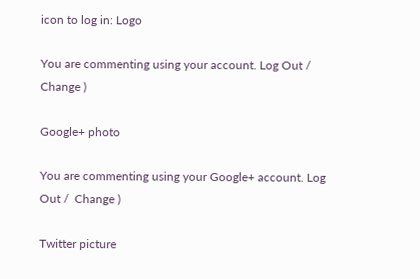icon to log in: Logo

You are commenting using your account. Log Out /  Change )

Google+ photo

You are commenting using your Google+ account. Log Out /  Change )

Twitter picture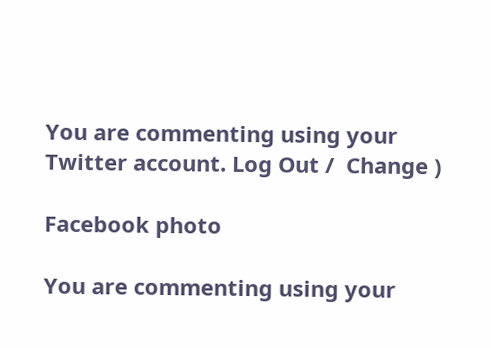You are commenting using your Twitter account. Log Out /  Change )

Facebook photo

You are commenting using your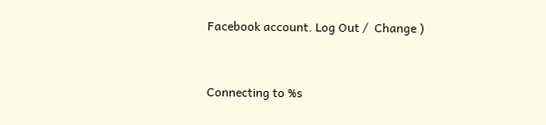Facebook account. Log Out /  Change )


Connecting to %s